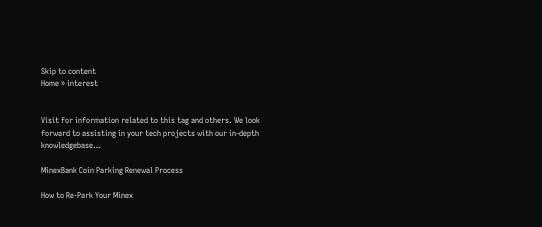Skip to content
Home » interest


Visit for information related to this tag and others. We look forward to assisting in your tech projects with our in-depth knowledgebase…

MinexBank Coin Parking Renewal Process

How to Re-Park Your Minex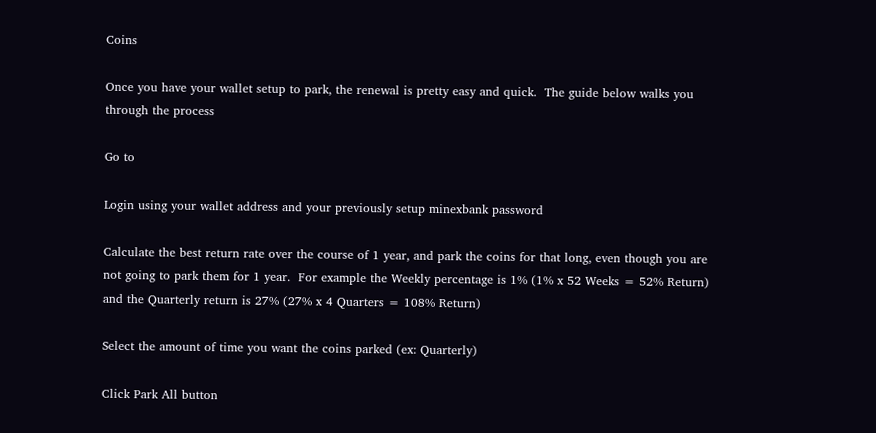Coins

Once you have your wallet setup to park, the renewal is pretty easy and quick.  The guide below walks you through the process

Go to

Login using your wallet address and your previously setup minexbank password

Calculate the best return rate over the course of 1 year, and park the coins for that long, even though you are not going to park them for 1 year.  For example the Weekly percentage is 1% (1% x 52 Weeks = 52% Return) and the Quarterly return is 27% (27% x 4 Quarters = 108% Return)

Select the amount of time you want the coins parked (ex: Quarterly)

Click Park All button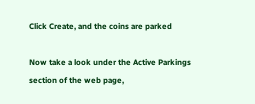Click Create, and the coins are parked

Now take a look under the Active Parkings section of the web page,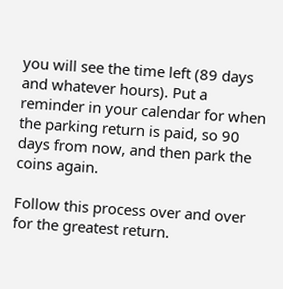you will see the time left (89 days and whatever hours). Put a reminder in your calendar for when the parking return is paid, so 90 days from now, and then park the coins again.

Follow this process over and over for the greatest return.